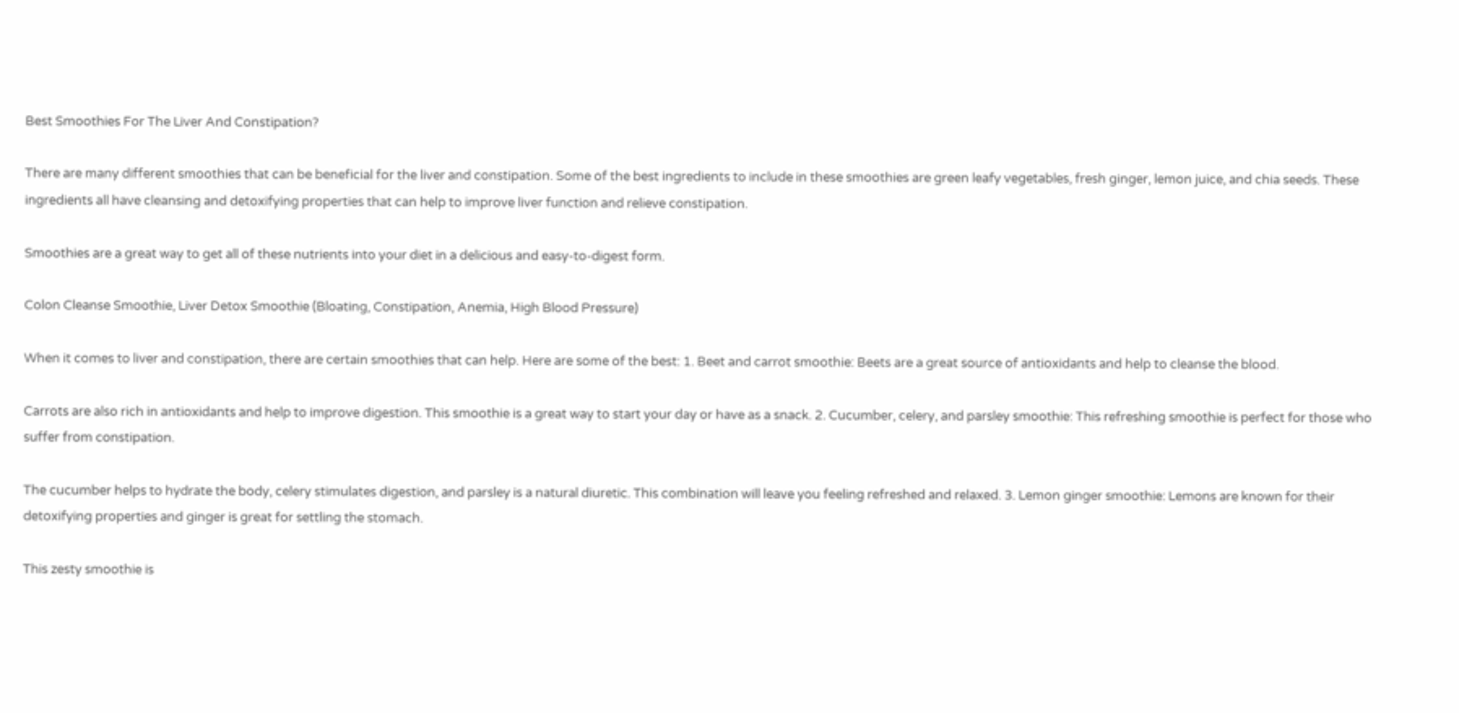Best Smoothies For The Liver And Constipation?

There are many different smoothies that can be beneficial for the liver and constipation. Some of the best ingredients to include in these smoothies are green leafy vegetables, fresh ginger, lemon juice, and chia seeds. These ingredients all have cleansing and detoxifying properties that can help to improve liver function and relieve constipation.

Smoothies are a great way to get all of these nutrients into your diet in a delicious and easy-to-digest form.

Colon Cleanse Smoothie, Liver Detox Smoothie (Bloating, Constipation, Anemia, High Blood Pressure)

When it comes to liver and constipation, there are certain smoothies that can help. Here are some of the best: 1. Beet and carrot smoothie: Beets are a great source of antioxidants and help to cleanse the blood.

Carrots are also rich in antioxidants and help to improve digestion. This smoothie is a great way to start your day or have as a snack. 2. Cucumber, celery, and parsley smoothie: This refreshing smoothie is perfect for those who suffer from constipation.

The cucumber helps to hydrate the body, celery stimulates digestion, and parsley is a natural diuretic. This combination will leave you feeling refreshed and relaxed. 3. Lemon ginger smoothie: Lemons are known for their detoxifying properties and ginger is great for settling the stomach.

This zesty smoothie is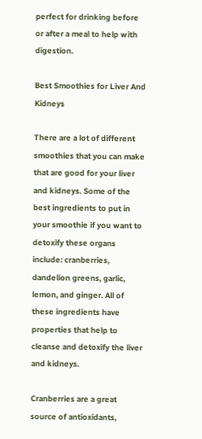perfect for drinking before or after a meal to help with digestion.

Best Smoothies for Liver And Kidneys

There are a lot of different smoothies that you can make that are good for your liver and kidneys. Some of the best ingredients to put in your smoothie if you want to detoxify these organs include: cranberries, dandelion greens, garlic, lemon, and ginger. All of these ingredients have properties that help to cleanse and detoxify the liver and kidneys.

Cranberries are a great source of antioxidants,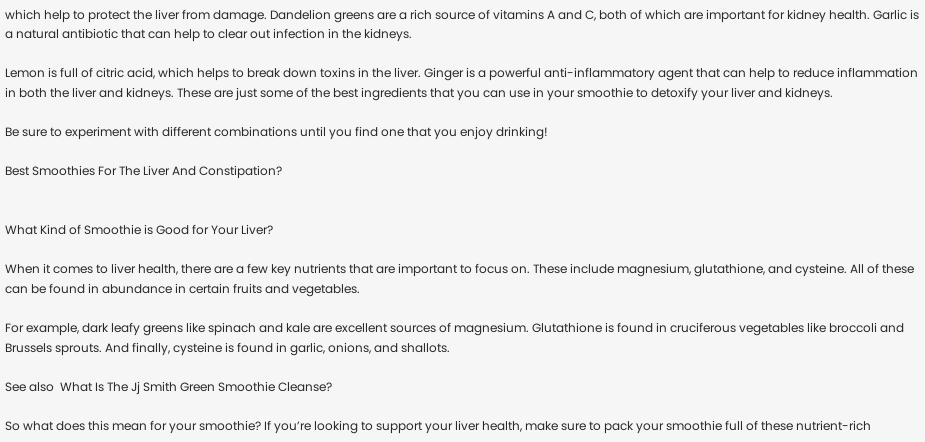which help to protect the liver from damage. Dandelion greens are a rich source of vitamins A and C, both of which are important for kidney health. Garlic is a natural antibiotic that can help to clear out infection in the kidneys.

Lemon is full of citric acid, which helps to break down toxins in the liver. Ginger is a powerful anti-inflammatory agent that can help to reduce inflammation in both the liver and kidneys. These are just some of the best ingredients that you can use in your smoothie to detoxify your liver and kidneys.

Be sure to experiment with different combinations until you find one that you enjoy drinking!

Best Smoothies For The Liver And Constipation?


What Kind of Smoothie is Good for Your Liver?

When it comes to liver health, there are a few key nutrients that are important to focus on. These include magnesium, glutathione, and cysteine. All of these can be found in abundance in certain fruits and vegetables.

For example, dark leafy greens like spinach and kale are excellent sources of magnesium. Glutathione is found in cruciferous vegetables like broccoli and Brussels sprouts. And finally, cysteine is found in garlic, onions, and shallots.

See also  What Is The Jj Smith Green Smoothie Cleanse?

So what does this mean for your smoothie? If you’re looking to support your liver health, make sure to pack your smoothie full of these nutrient-rich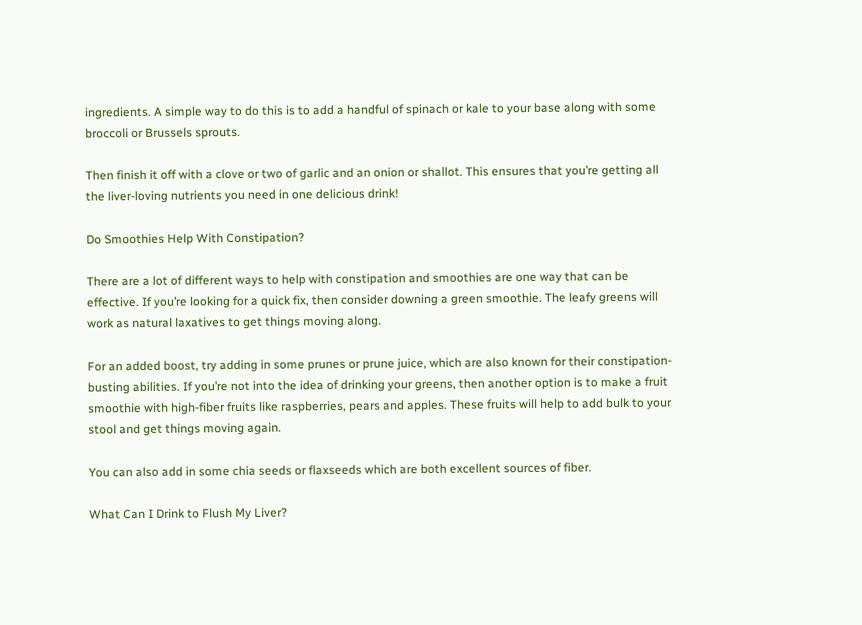ingredients. A simple way to do this is to add a handful of spinach or kale to your base along with some broccoli or Brussels sprouts.

Then finish it off with a clove or two of garlic and an onion or shallot. This ensures that you’re getting all the liver-loving nutrients you need in one delicious drink!

Do Smoothies Help With Constipation?

There are a lot of different ways to help with constipation and smoothies are one way that can be effective. If you’re looking for a quick fix, then consider downing a green smoothie. The leafy greens will work as natural laxatives to get things moving along.

For an added boost, try adding in some prunes or prune juice, which are also known for their constipation-busting abilities. If you’re not into the idea of drinking your greens, then another option is to make a fruit smoothie with high-fiber fruits like raspberries, pears and apples. These fruits will help to add bulk to your stool and get things moving again.

You can also add in some chia seeds or flaxseeds which are both excellent sources of fiber.

What Can I Drink to Flush My Liver?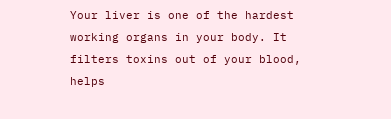Your liver is one of the hardest working organs in your body. It filters toxins out of your blood, helps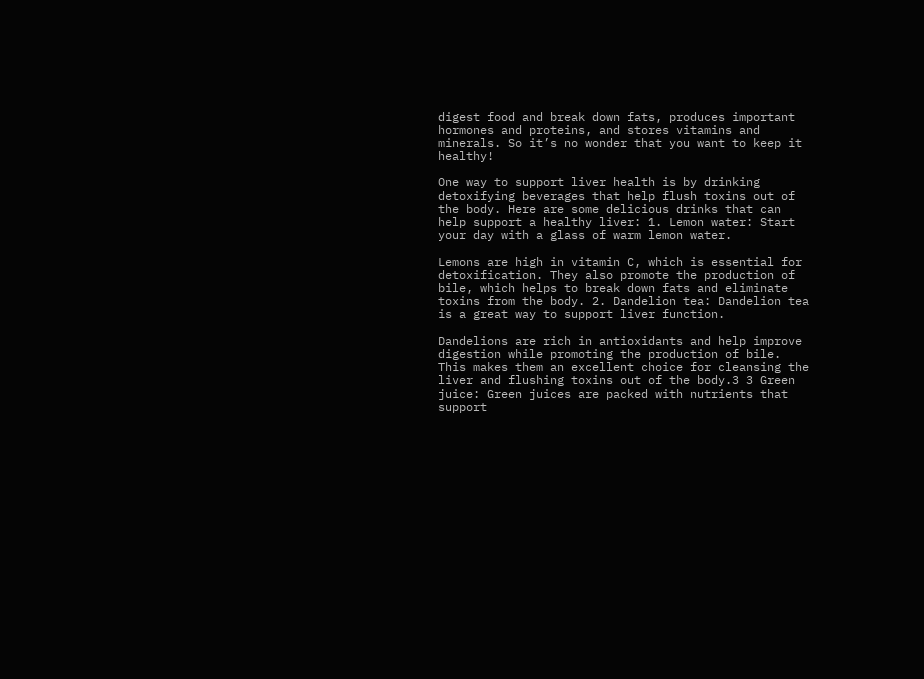digest food and break down fats, produces important hormones and proteins, and stores vitamins and minerals. So it’s no wonder that you want to keep it healthy!

One way to support liver health is by drinking detoxifying beverages that help flush toxins out of the body. Here are some delicious drinks that can help support a healthy liver: 1. Lemon water: Start your day with a glass of warm lemon water.

Lemons are high in vitamin C, which is essential for detoxification. They also promote the production of bile, which helps to break down fats and eliminate toxins from the body. 2. Dandelion tea: Dandelion tea is a great way to support liver function.

Dandelions are rich in antioxidants and help improve digestion while promoting the production of bile. This makes them an excellent choice for cleansing the liver and flushing toxins out of the body.3 3 Green juice: Green juices are packed with nutrients that support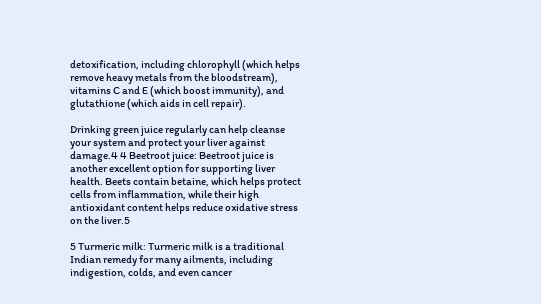detoxification, including chlorophyll (which helps remove heavy metals from the bloodstream), vitamins C and E (which boost immunity), and glutathione (which aids in cell repair).

Drinking green juice regularly can help cleanse your system and protect your liver against damage.4 4 Beetroot juice: Beetroot juice is another excellent option for supporting liver health. Beets contain betaine, which helps protect cells from inflammation, while their high antioxidant content helps reduce oxidative stress on the liver.5

5 Turmeric milk: Turmeric milk is a traditional Indian remedy for many ailments, including indigestion, colds, and even cancer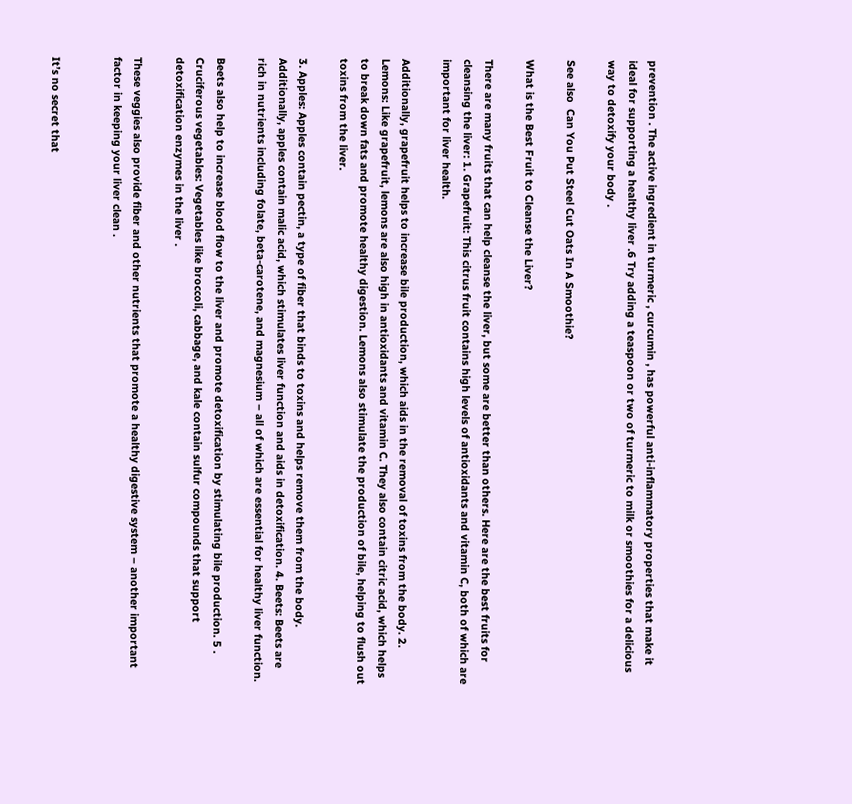prevention . The active ingredient in turmeric , curcumin , has powerful anti-inflammatory properties that make it ideal for supporting a healthy liver .6 Try adding a teaspoon or two of turmeric to milk or smoothies for a delicious way to detoxify your body .

See also  Can You Put Steel Cut Oats In A Smoothie?

What is the Best Fruit to Cleanse the Liver?

There are many fruits that can help cleanse the liver, but some are better than others. Here are the best fruits for cleansing the liver: 1. Grapefruit: This citrus fruit contains high levels of antioxidants and vitamin C, both of which are important for liver health.

Additionally, grapefruit helps to increase bile production, which aids in the removal of toxins from the body. 2. Lemons: Like grapefruit, lemons are also high in antioxidants and vitamin C. They also contain citric acid, which helps to break down fats and promote healthy digestion. Lemons also stimulate the production of bile, helping to flush out toxins from the liver.

3. Apples: Apples contain pectin, a type of fiber that binds to toxins and helps remove them from the body. Additionally, apples contain malic acid, which stimulates liver function and aids in detoxification. 4. Beets: Beets are rich in nutrients including folate, beta-carotene, and magnesium – all of which are essential for healthy liver function.

Beets also help to increase blood flow to the liver and promote detoxification by stimulating bile production. 5 . Cruciferous vegetables: Vegetables like broccoli, cabbage, and kale contain sulfur compounds that support detoxification enzymes in the liver .

These veggies also provide fiber and other nutrients that promote a healthy digestive system – another important factor in keeping your liver clean .


It’s no secret that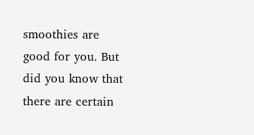smoothies are good for you. But did you know that there are certain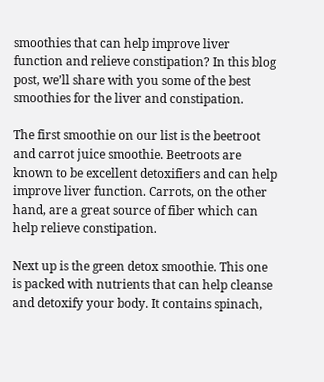smoothies that can help improve liver function and relieve constipation? In this blog post, we’ll share with you some of the best smoothies for the liver and constipation.

The first smoothie on our list is the beetroot and carrot juice smoothie. Beetroots are known to be excellent detoxifiers and can help improve liver function. Carrots, on the other hand, are a great source of fiber which can help relieve constipation.

Next up is the green detox smoothie. This one is packed with nutrients that can help cleanse and detoxify your body. It contains spinach,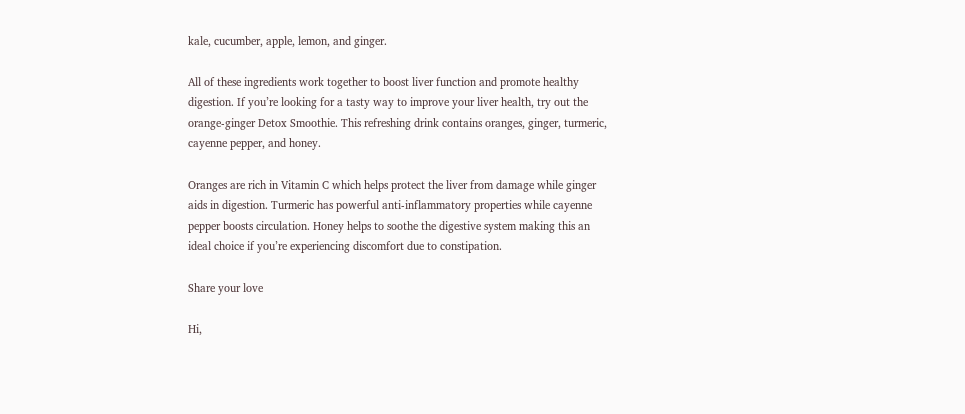kale, cucumber, apple, lemon, and ginger.

All of these ingredients work together to boost liver function and promote healthy digestion. If you’re looking for a tasty way to improve your liver health, try out the orange-ginger Detox Smoothie. This refreshing drink contains oranges, ginger, turmeric, cayenne pepper, and honey.

Oranges are rich in Vitamin C which helps protect the liver from damage while ginger aids in digestion. Turmeric has powerful anti-inflammatory properties while cayenne pepper boosts circulation. Honey helps to soothe the digestive system making this an ideal choice if you’re experiencing discomfort due to constipation.

Share your love

Hi,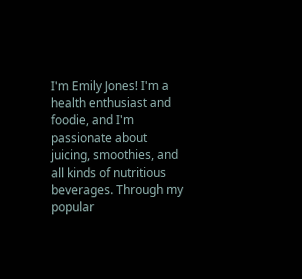I'm Emily Jones! I'm a health enthusiast and foodie, and I'm passionate about juicing, smoothies, and all kinds of nutritious beverages. Through my popular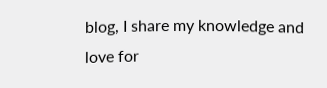blog, I share my knowledge and love for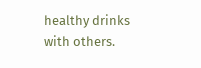healthy drinks with others.